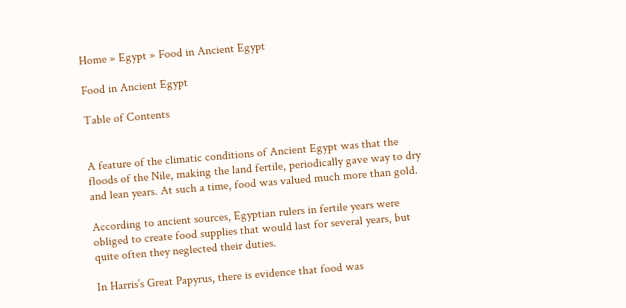Home » Egypt » Food in Ancient Egypt

Food in Ancient Egypt

Table of Contents


A feature of the climatic conditions of Ancient Egypt was that the floods of the Nile, making the land fertile, periodically gave way to dry and lean years. At such a time, food was valued much more than gold.

According to ancient sources, Egyptian rulers in fertile years were obliged to create food supplies that would last for several years, but quite often they neglected their duties.

In Harris’s Great Papyrus, there is evidence that food was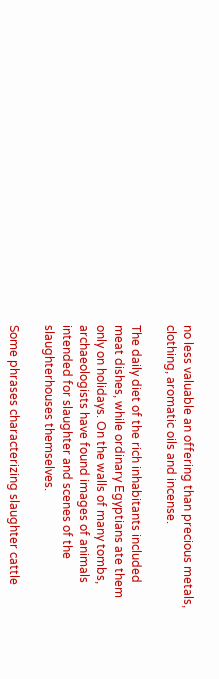no less valuable an offering than precious metals, clothing, aromatic oils and incense.

The daily diet of the rich inhabitants included meat dishes, while ordinary Egyptians ate them only on holidays. On the walls of many tombs, archaeologists have found images of animals intended for slaughter and scenes of the slaughterhouses themselves.

Some phrases characterizing slaughter cattle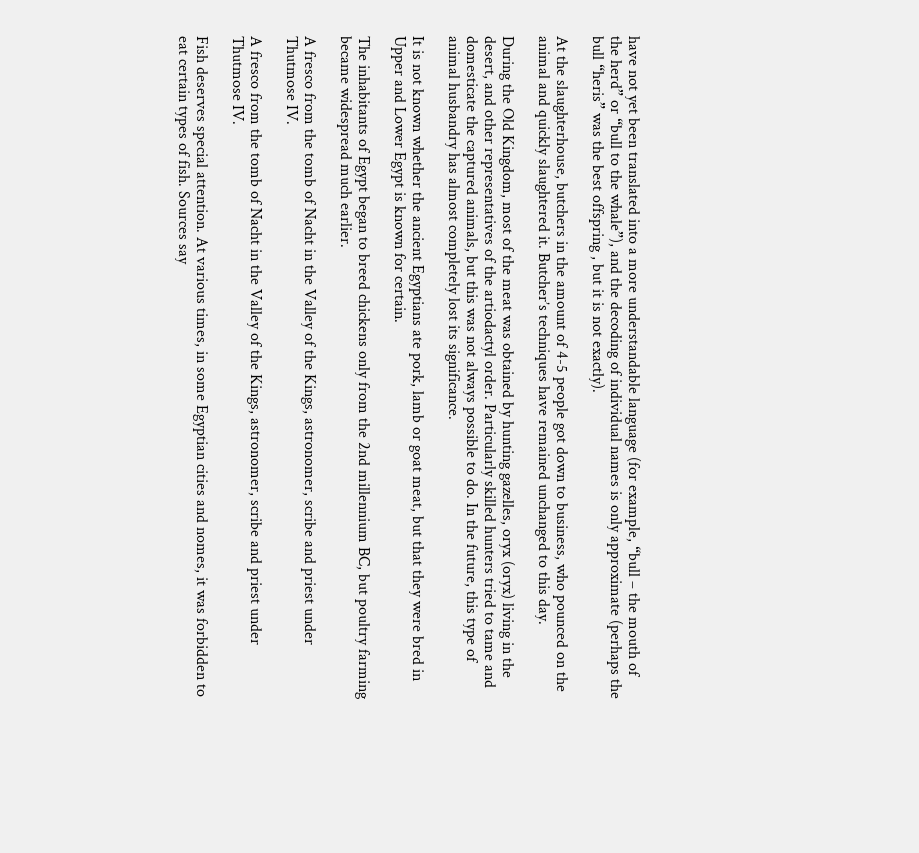have not yet been translated into a more understandable language (for example, “bull – the mouth of the herd” or “bull to the whale”), and the decoding of individual names is only approximate (perhaps the bull “heris” was the best offspring , but it is not exactly).

At the slaughterhouse, butchers in the amount of 4-5 people got down to business, who pounced on the animal and quickly slaughtered it. Butcher’s techniques have remained unchanged to this day.

During the Old Kingdom, most of the meat was obtained by hunting gazelles, oryx (oryx) living in the desert, and other representatives of the artiodactyl order. Particularly skilled hunters tried to tame and domesticate the captured animals, but this was not always possible to do. In the future, this type of animal husbandry has almost completely lost its significance.

It is not known whether the ancient Egyptians ate pork, lamb or goat meat, but that they were bred in Upper and Lower Egypt is known for certain.

The inhabitants of Egypt began to breed chickens only from the 2nd millennium BC, but poultry farming became widespread much earlier.

A fresco from the tomb of Nacht in the Valley of the Kings, astronomer, scribe and priest under Thutmose IV.

A fresco from the tomb of Nacht in the Valley of the Kings, astronomer, scribe and priest under Thutmose IV.

Fish deserves special attention. At various times, in some Egyptian cities and nomes, it was forbidden to eat certain types of fish. Sources say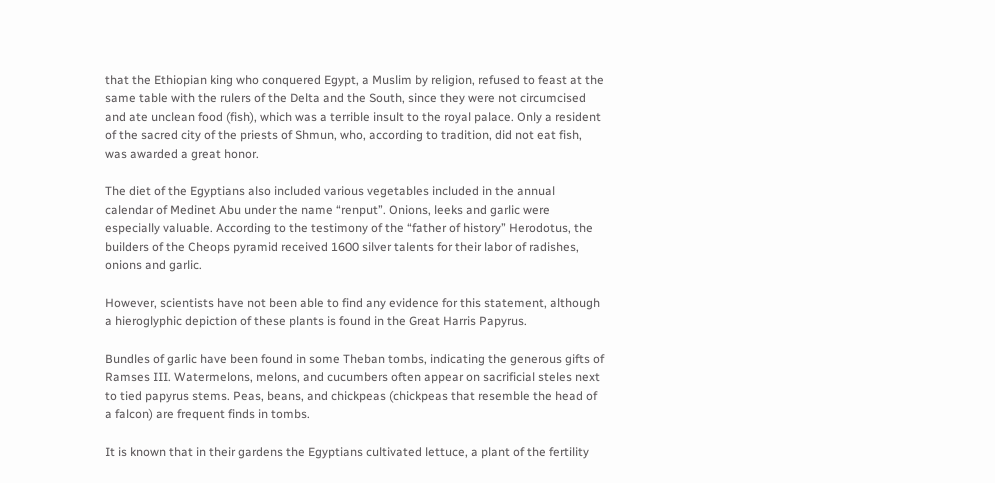that the Ethiopian king who conquered Egypt, a Muslim by religion, refused to feast at the same table with the rulers of the Delta and the South, since they were not circumcised and ate unclean food (fish), which was a terrible insult to the royal palace. Only a resident of the sacred city of the priests of Shmun, who, according to tradition, did not eat fish, was awarded a great honor.

The diet of the Egyptians also included various vegetables included in the annual calendar of Medinet Abu under the name “renput”. Onions, leeks and garlic were especially valuable. According to the testimony of the “father of history” Herodotus, the builders of the Cheops pyramid received 1600 silver talents for their labor of radishes, onions and garlic.

However, scientists have not been able to find any evidence for this statement, although a hieroglyphic depiction of these plants is found in the Great Harris Papyrus.

Bundles of garlic have been found in some Theban tombs, indicating the generous gifts of Ramses III. Watermelons, melons, and cucumbers often appear on sacrificial steles next to tied papyrus stems. Peas, beans, and chickpeas (chickpeas that resemble the head of a falcon) are frequent finds in tombs.

It is known that in their gardens the Egyptians cultivated lettuce, a plant of the fertility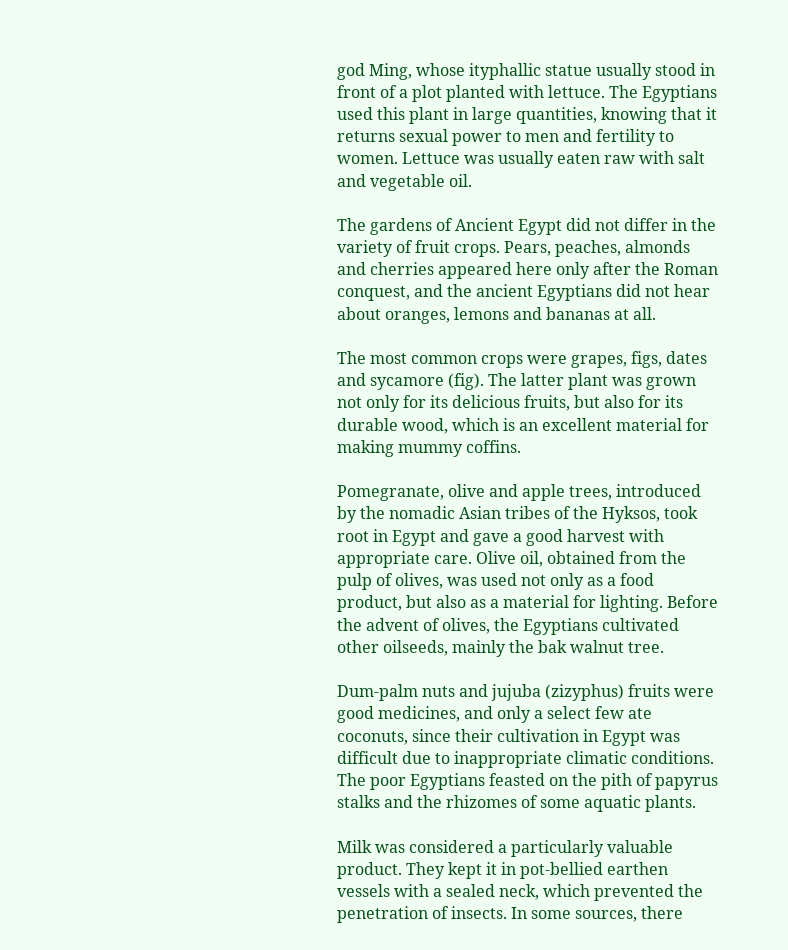god Ming, whose ityphallic statue usually stood in front of a plot planted with lettuce. The Egyptians used this plant in large quantities, knowing that it returns sexual power to men and fertility to women. Lettuce was usually eaten raw with salt and vegetable oil.

The gardens of Ancient Egypt did not differ in the variety of fruit crops. Pears, peaches, almonds and cherries appeared here only after the Roman conquest, and the ancient Egyptians did not hear about oranges, lemons and bananas at all.

The most common crops were grapes, figs, dates and sycamore (fig). The latter plant was grown not only for its delicious fruits, but also for its durable wood, which is an excellent material for making mummy coffins.

Pomegranate, olive and apple trees, introduced by the nomadic Asian tribes of the Hyksos, took root in Egypt and gave a good harvest with appropriate care. Olive oil, obtained from the pulp of olives, was used not only as a food product, but also as a material for lighting. Before the advent of olives, the Egyptians cultivated other oilseeds, mainly the bak walnut tree.

Dum-palm nuts and jujuba (zizyphus) fruits were good medicines, and only a select few ate coconuts, since their cultivation in Egypt was difficult due to inappropriate climatic conditions. The poor Egyptians feasted on the pith of papyrus stalks and the rhizomes of some aquatic plants.

Milk was considered a particularly valuable product. They kept it in pot-bellied earthen vessels with a sealed neck, which prevented the penetration of insects. In some sources, there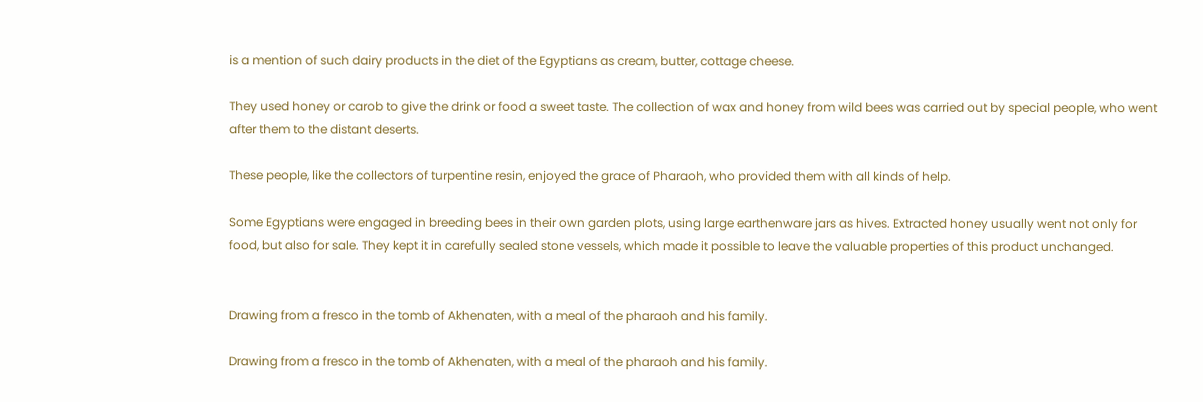is a mention of such dairy products in the diet of the Egyptians as cream, butter, cottage cheese.

They used honey or carob to give the drink or food a sweet taste. The collection of wax and honey from wild bees was carried out by special people, who went after them to the distant deserts.

These people, like the collectors of turpentine resin, enjoyed the grace of Pharaoh, who provided them with all kinds of help.

Some Egyptians were engaged in breeding bees in their own garden plots, using large earthenware jars as hives. Extracted honey usually went not only for food, but also for sale. They kept it in carefully sealed stone vessels, which made it possible to leave the valuable properties of this product unchanged.


Drawing from a fresco in the tomb of Akhenaten, with a meal of the pharaoh and his family.

Drawing from a fresco in the tomb of Akhenaten, with a meal of the pharaoh and his family.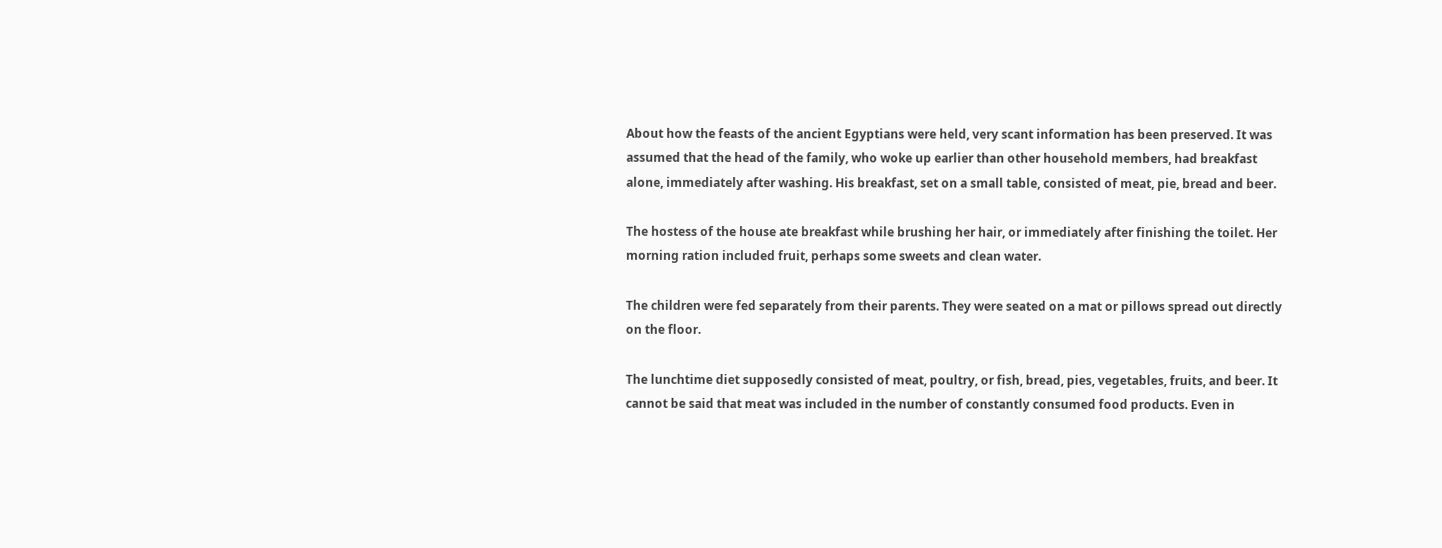About how the feasts of the ancient Egyptians were held, very scant information has been preserved. It was assumed that the head of the family, who woke up earlier than other household members, had breakfast alone, immediately after washing. His breakfast, set on a small table, consisted of meat, pie, bread and beer.

The hostess of the house ate breakfast while brushing her hair, or immediately after finishing the toilet. Her morning ration included fruit, perhaps some sweets and clean water.

The children were fed separately from their parents. They were seated on a mat or pillows spread out directly on the floor.

The lunchtime diet supposedly consisted of meat, poultry, or fish, bread, pies, vegetables, fruits, and beer. It cannot be said that meat was included in the number of constantly consumed food products. Even in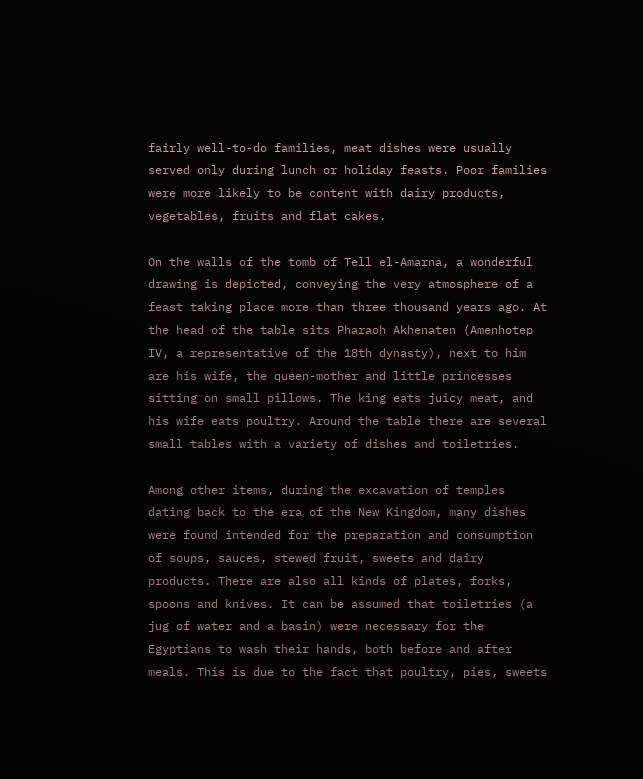fairly well-to-do families, meat dishes were usually served only during lunch or holiday feasts. Poor families were more likely to be content with dairy products, vegetables, fruits and flat cakes.

On the walls of the tomb of Tell el-Amarna, a wonderful drawing is depicted, conveying the very atmosphere of a feast taking place more than three thousand years ago. At the head of the table sits Pharaoh Akhenaten (Amenhotep IV, a representative of the 18th dynasty), next to him are his wife, the queen-mother and little princesses sitting on small pillows. The king eats juicy meat, and his wife eats poultry. Around the table there are several small tables with a variety of dishes and toiletries.

Among other items, during the excavation of temples dating back to the era of the New Kingdom, many dishes were found intended for the preparation and consumption of soups, sauces, stewed fruit, sweets and dairy products. There are also all kinds of plates, forks, spoons and knives. It can be assumed that toiletries (a jug of water and a basin) were necessary for the Egyptians to wash their hands, both before and after meals. This is due to the fact that poultry, pies, sweets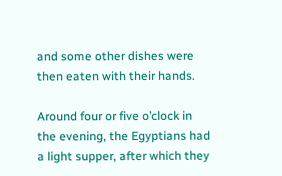and some other dishes were then eaten with their hands.

Around four or five o’clock in the evening, the Egyptians had a light supper, after which they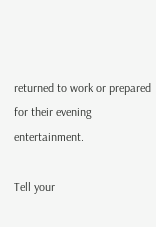returned to work or prepared for their evening entertainment.

Tell your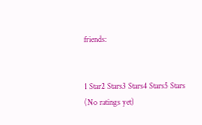friends:


1 Star2 Stars3 Stars4 Stars5 Stars (No ratings yet)